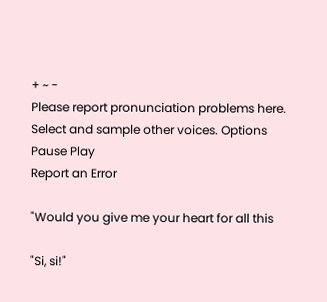+ ~ -
Please report pronunciation problems here. Select and sample other voices. Options Pause Play
Report an Error

"Would you give me your heart for all this

"Si, si!"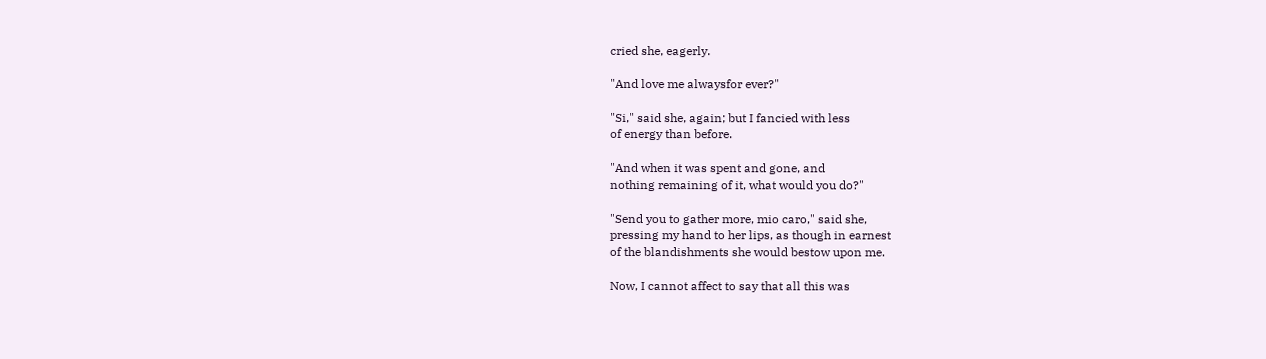cried she, eagerly.

"And love me alwaysfor ever?"

"Si," said she, again; but I fancied with less
of energy than before.

"And when it was spent and gone, and
nothing remaining of it, what would you do?"

"Send you to gather more, mio caro," said she,
pressing my hand to her lips, as though in earnest
of the blandishments she would bestow upon me.

Now, I cannot affect to say that all this was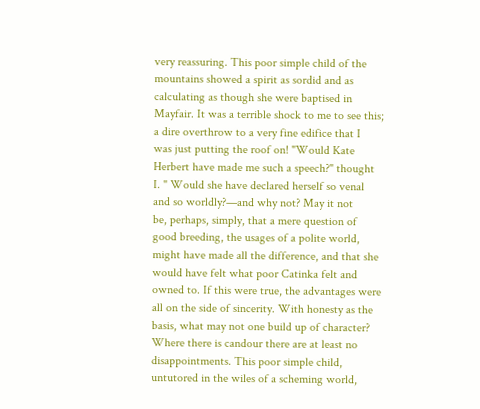very reassuring. This poor simple child of the
mountains showed a spirit as sordid and as
calculating as though she were baptised in
Mayfair. It was a terrible shock to me to see this;
a dire overthrow to a very fine edifice that I
was just putting the roof on! "Would Kate
Herbert have made me such a speech?" thought
I. " Would she have declared herself so venal
and so worldly?—and why not? May it not
be, perhaps, simply, that a mere question of
good breeding, the usages of a polite world,
might have made all the difference, and that she
would have felt what poor Catinka felt and
owned to. If this were true, the advantages were
all on the side of sincerity. With honesty as the
basis, what may not one build up of character?
Where there is candour there are at least no
disappointments. This poor simple child,
untutored in the wiles of a scheming world,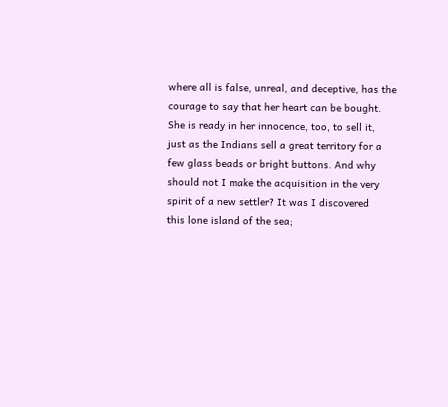where all is false, unreal, and deceptive, has the
courage to say that her heart can be bought.
She is ready in her innocence, too, to sell it,
just as the Indians sell a great territory for a
few glass beads or bright buttons. And why
should not I make the acquisition in the very
spirit of a new settler? It was I discovered
this lone island of the sea;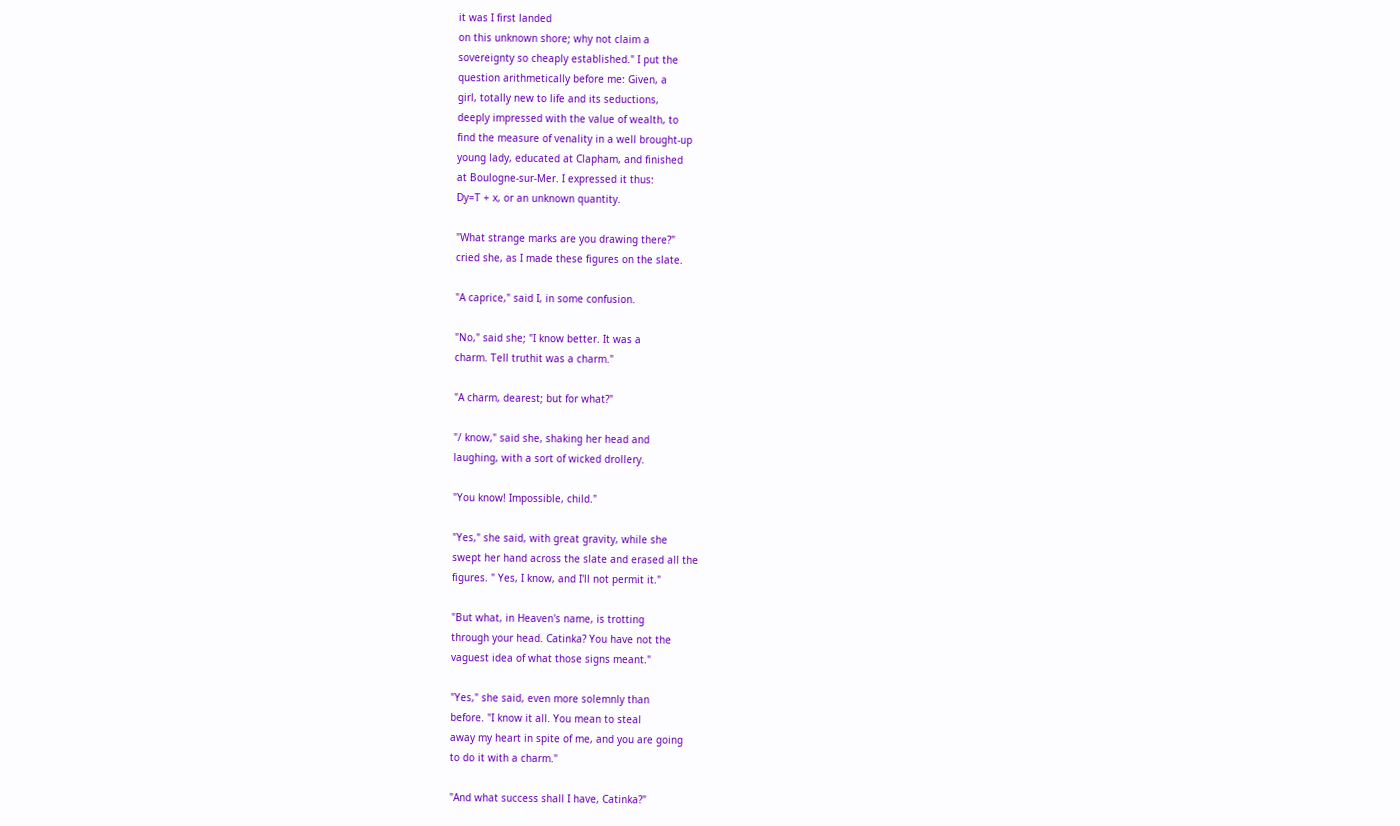it was I first landed
on this unknown shore; why not claim a
sovereignty so cheaply established." I put the
question arithmetically before me: Given, a
girl, totally new to life and its seductions,
deeply impressed with the value of wealth, to
find the measure of venality in a well brought-up
young lady, educated at Clapham, and finished
at Boulogne-sur-Mer. I expressed it thus:
Dy=T + x, or an unknown quantity.

"What strange marks are you drawing there?"
cried she, as I made these figures on the slate.

"A caprice," said I, in some confusion.

"No," said she; "I know better. It was a
charm. Tell truthit was a charm."

"A charm, dearest; but for what?"

"/ know," said she, shaking her head and
laughing, with a sort of wicked drollery.

"You know! Impossible, child."

"Yes," she said, with great gravity, while she
swept her hand across the slate and erased all the
figures. " Yes, I know, and I'll not permit it."

"But what, in Heaven's name, is trotting
through your head. Catinka? You have not the
vaguest idea of what those signs meant."

"Yes," she said, even more solemnly than
before. "I know it all. You mean to steal
away my heart in spite of me, and you are going
to do it with a charm."

"And what success shall I have, Catinka?"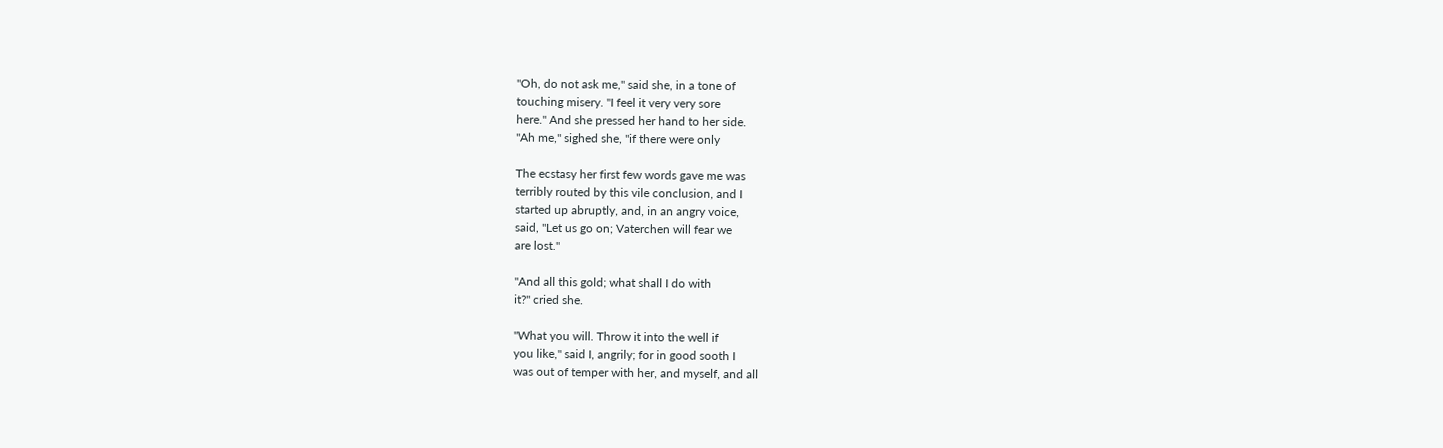"Oh, do not ask me," said she, in a tone of
touching misery. "I feel it very very sore
here." And she pressed her hand to her side.
"Ah me," sighed she, "if there were only

The ecstasy her first few words gave me was
terribly routed by this vile conclusion, and I
started up abruptly, and, in an angry voice,
said, "Let us go on; Vaterchen will fear we
are lost."

"And all this gold; what shall I do with
it?" cried she.

"What you will. Throw it into the well if
you like," said I, angrily; for in good sooth I
was out of temper with her, and myself, and all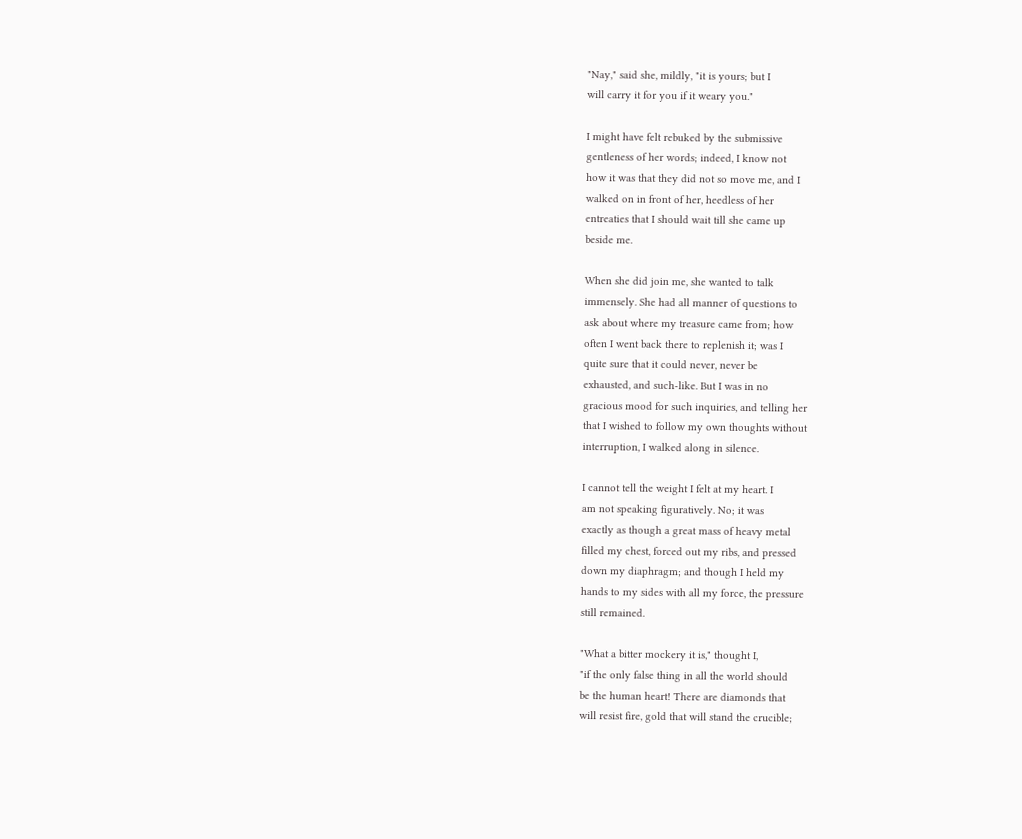"Nay," said she, mildly, "it is yours; but I
will carry it for you if it weary you."

I might have felt rebuked by the submissive
gentleness of her words; indeed, I know not
how it was that they did not so move me, and I
walked on in front of her, heedless of her
entreaties that I should wait till she came up
beside me.

When she did join me, she wanted to talk
immensely. She had all manner of questions to
ask about where my treasure came from; how
often I went back there to replenish it; was I
quite sure that it could never, never be
exhausted, and such-like. But I was in no
gracious mood for such inquiries, and telling her
that I wished to follow my own thoughts without
interruption, I walked along in silence.

I cannot tell the weight I felt at my heart. I
am not speaking figuratively. No; it was
exactly as though a great mass of heavy metal
filled my chest, forced out my ribs, and pressed
down my diaphragm; and though I held my
hands to my sides with all my force, the pressure
still remained.

"What a bitter mockery it is," thought I,
"if the only false thing in all the world should
be the human heart! There are diamonds that
will resist fire, gold that will stand the crucible;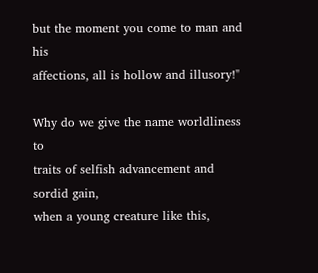but the moment you come to man and his
affections, all is hollow and illusory!"

Why do we give the name worldliness to
traits of selfish advancement and sordid gain,
when a young creature like this,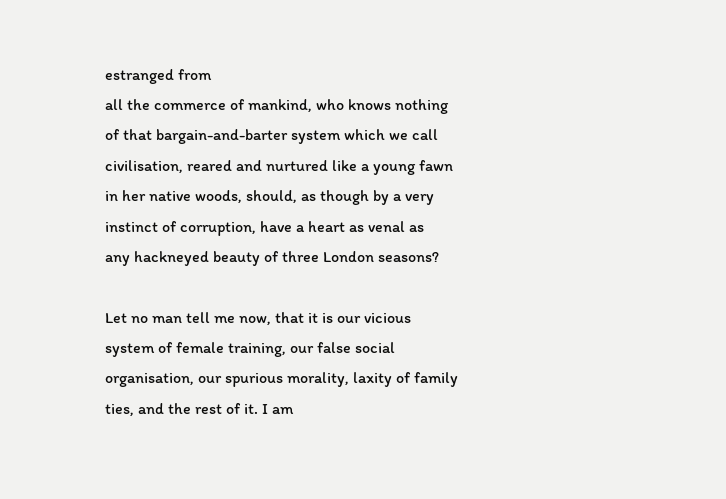estranged from
all the commerce of mankind, who knows nothing
of that bargain-and-barter system which we call
civilisation, reared and nurtured like a young fawn
in her native woods, should, as though by a very
instinct of corruption, have a heart as venal as
any hackneyed beauty of three London seasons?

Let no man tell me now, that it is our vicious
system of female training, our false social
organisation, our spurious morality, laxity of family
ties, and the rest of it. I am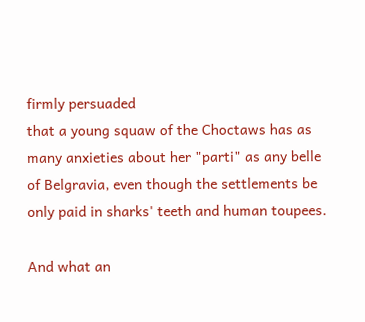firmly persuaded
that a young squaw of the Choctaws has as
many anxieties about her "parti" as any belle
of Belgravia, even though the settlements be
only paid in sharks' teeth and human toupees.

And what an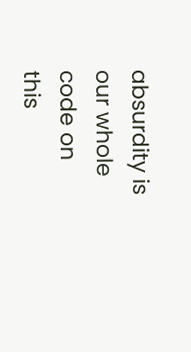absurdity is our whole code on
this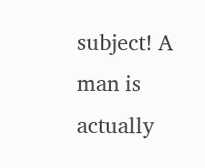subject! A man is actually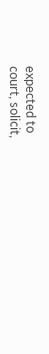expected to
court, solicit,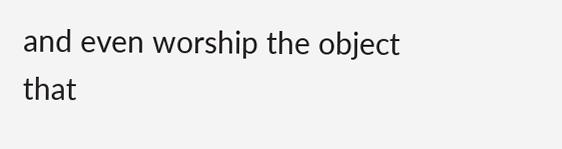and even worship the object that